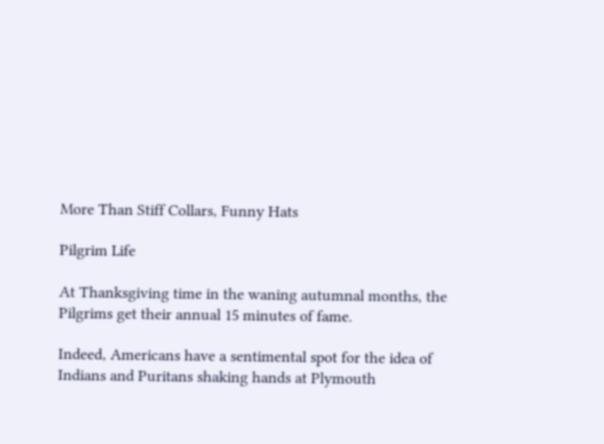More Than Stiff Collars, Funny Hats

Pilgrim Life

At Thanksgiving time in the waning autumnal months, the Pilgrims get their annual 15 minutes of fame.

Indeed, Americans have a sentimental spot for the idea of Indians and Puritans shaking hands at Plymouth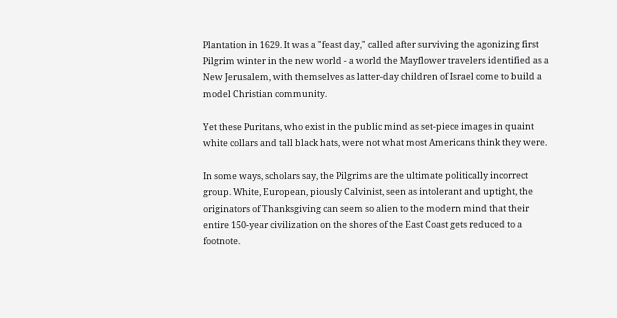Plantation in 1629. It was a "feast day," called after surviving the agonizing first Pilgrim winter in the new world - a world the Mayflower travelers identified as a New Jerusalem, with themselves as latter-day children of Israel come to build a model Christian community.

Yet these Puritans, who exist in the public mind as set-piece images in quaint white collars and tall black hats, were not what most Americans think they were.

In some ways, scholars say, the Pilgrims are the ultimate politically incorrect group. White, European, piously Calvinist, seen as intolerant and uptight, the originators of Thanksgiving can seem so alien to the modern mind that their entire 150-year civilization on the shores of the East Coast gets reduced to a footnote.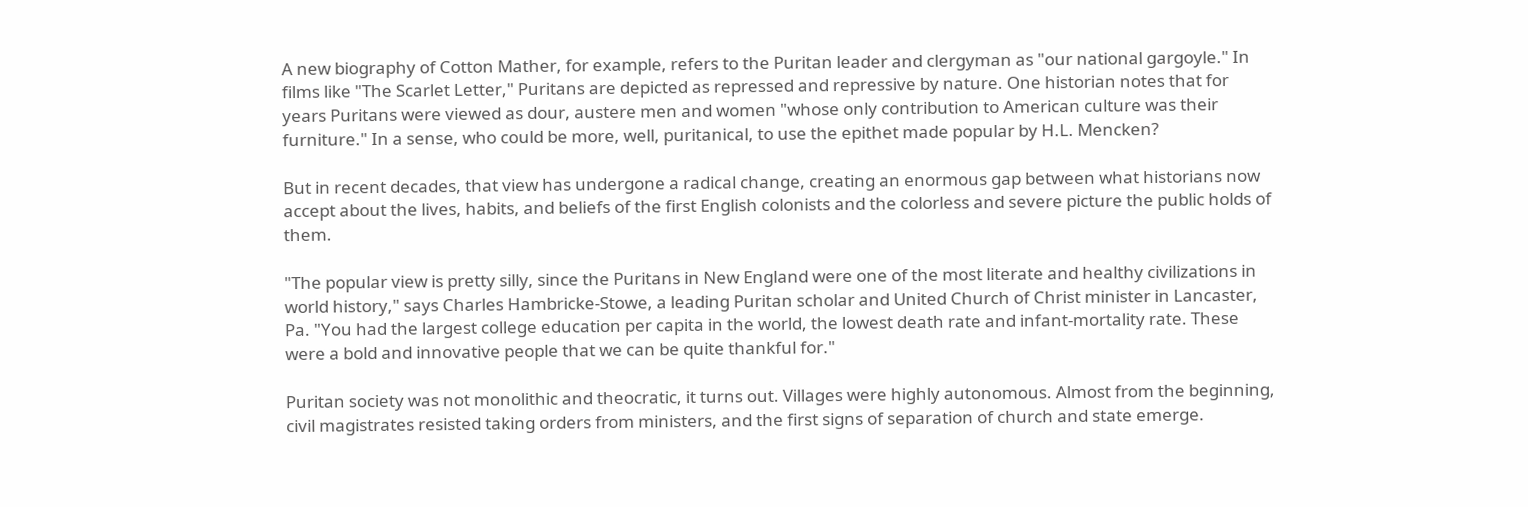A new biography of Cotton Mather, for example, refers to the Puritan leader and clergyman as "our national gargoyle." In films like "The Scarlet Letter," Puritans are depicted as repressed and repressive by nature. One historian notes that for years Puritans were viewed as dour, austere men and women "whose only contribution to American culture was their furniture." In a sense, who could be more, well, puritanical, to use the epithet made popular by H.L. Mencken?

But in recent decades, that view has undergone a radical change, creating an enormous gap between what historians now accept about the lives, habits, and beliefs of the first English colonists and the colorless and severe picture the public holds of them.

"The popular view is pretty silly, since the Puritans in New England were one of the most literate and healthy civilizations in world history," says Charles Hambricke-Stowe, a leading Puritan scholar and United Church of Christ minister in Lancaster, Pa. "You had the largest college education per capita in the world, the lowest death rate and infant-mortality rate. These were a bold and innovative people that we can be quite thankful for."

Puritan society was not monolithic and theocratic, it turns out. Villages were highly autonomous. Almost from the beginning, civil magistrates resisted taking orders from ministers, and the first signs of separation of church and state emerge.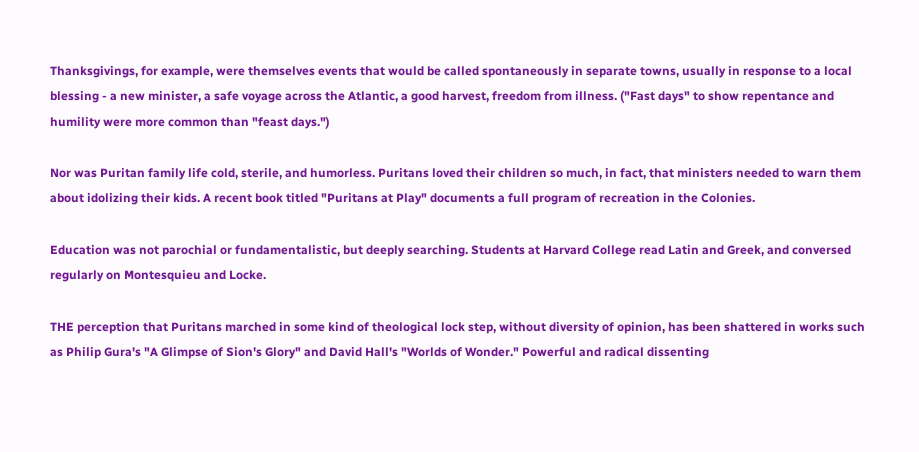Thanksgivings, for example, were themselves events that would be called spontaneously in separate towns, usually in response to a local blessing - a new minister, a safe voyage across the Atlantic, a good harvest, freedom from illness. ("Fast days" to show repentance and humility were more common than "feast days.")

Nor was Puritan family life cold, sterile, and humorless. Puritans loved their children so much, in fact, that ministers needed to warn them about idolizing their kids. A recent book titled "Puritans at Play" documents a full program of recreation in the Colonies.

Education was not parochial or fundamentalistic, but deeply searching. Students at Harvard College read Latin and Greek, and conversed regularly on Montesquieu and Locke.

THE perception that Puritans marched in some kind of theological lock step, without diversity of opinion, has been shattered in works such as Philip Gura's "A Glimpse of Sion's Glory" and David Hall's "Worlds of Wonder." Powerful and radical dissenting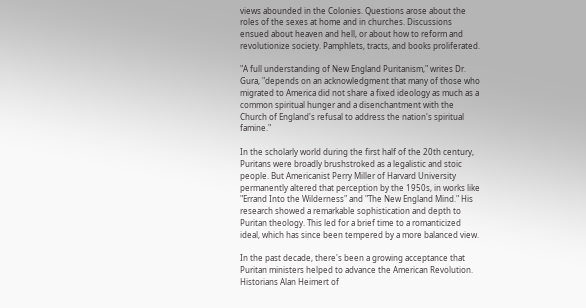views abounded in the Colonies. Questions arose about the roles of the sexes at home and in churches. Discussions ensued about heaven and hell, or about how to reform and revolutionize society. Pamphlets, tracts, and books proliferated.

"A full understanding of New England Puritanism," writes Dr. Gura, "depends on an acknowledgment that many of those who migrated to America did not share a fixed ideology as much as a common spiritual hunger and a disenchantment with the Church of England's refusal to address the nation's spiritual famine."

In the scholarly world during the first half of the 20th century, Puritans were broadly brushstroked as a legalistic and stoic people. But Americanist Perry Miller of Harvard University permanently altered that perception by the 1950s, in works like "Errand Into the Wilderness" and "The New England Mind." His research showed a remarkable sophistication and depth to Puritan theology. This led for a brief time to a romanticized ideal, which has since been tempered by a more balanced view.

In the past decade, there's been a growing acceptance that Puritan ministers helped to advance the American Revolution. Historians Alan Heimert of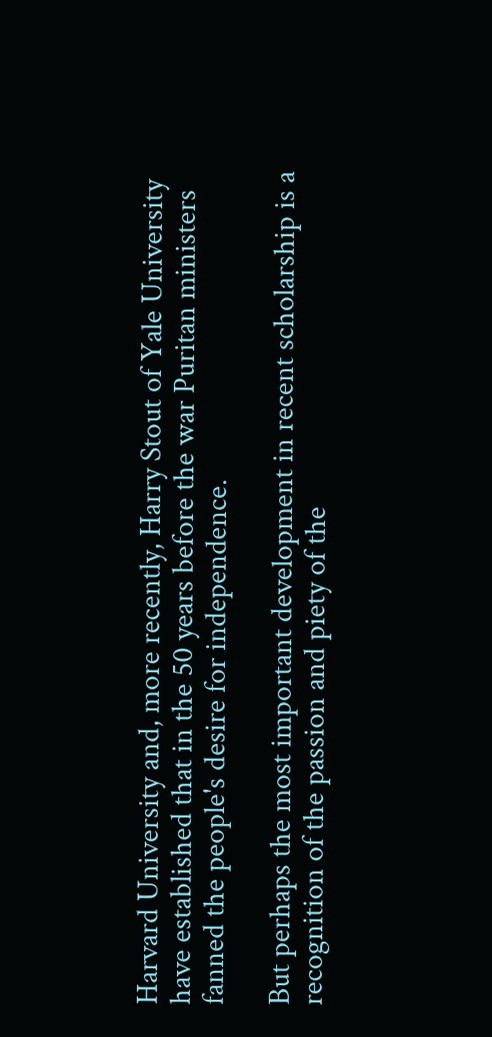Harvard University and, more recently, Harry Stout of Yale University have established that in the 50 years before the war Puritan ministers fanned the people's desire for independence.

But perhaps the most important development in recent scholarship is a recognition of the passion and piety of the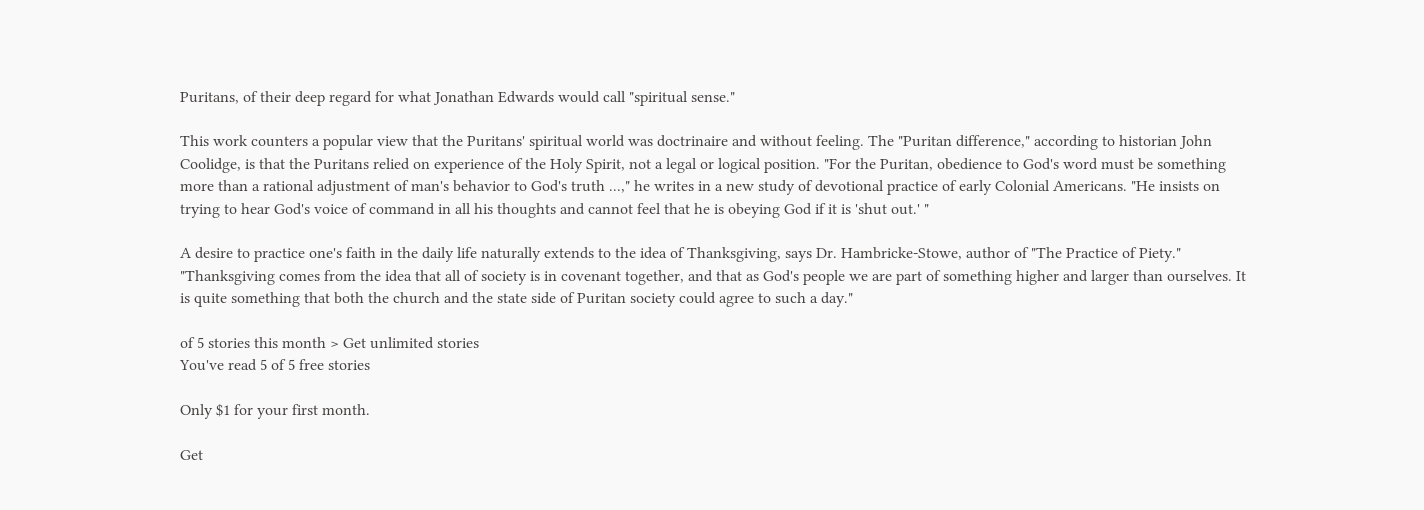Puritans, of their deep regard for what Jonathan Edwards would call "spiritual sense."

This work counters a popular view that the Puritans' spiritual world was doctrinaire and without feeling. The "Puritan difference," according to historian John Coolidge, is that the Puritans relied on experience of the Holy Spirit, not a legal or logical position. "For the Puritan, obedience to God's word must be something more than a rational adjustment of man's behavior to God's truth ...," he writes in a new study of devotional practice of early Colonial Americans. "He insists on trying to hear God's voice of command in all his thoughts and cannot feel that he is obeying God if it is 'shut out.' "

A desire to practice one's faith in the daily life naturally extends to the idea of Thanksgiving, says Dr. Hambricke-Stowe, author of "The Practice of Piety." "Thanksgiving comes from the idea that all of society is in covenant together, and that as God's people we are part of something higher and larger than ourselves. It is quite something that both the church and the state side of Puritan society could agree to such a day."

of 5 stories this month > Get unlimited stories
You've read 5 of 5 free stories

Only $1 for your first month.

Get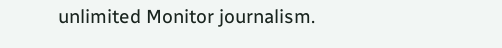unlimited Monitor journalism.